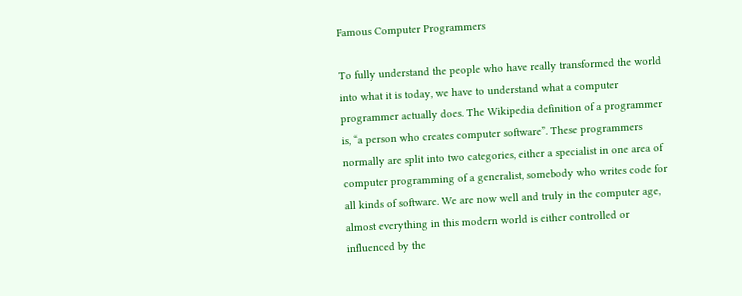Famous Computer Programmers

To fully understand the people who have really transformed the world into what it is today, we have to understand what a computer programmer actually does. The Wikipedia definition of a programmer is, “a person who creates computer software”. These programmers normally are split into two categories, either a specialist in one area of computer programming of a generalist, somebody who writes code for all kinds of software. We are now well and truly in the computer age, almost everything in this modern world is either controlled or influenced by the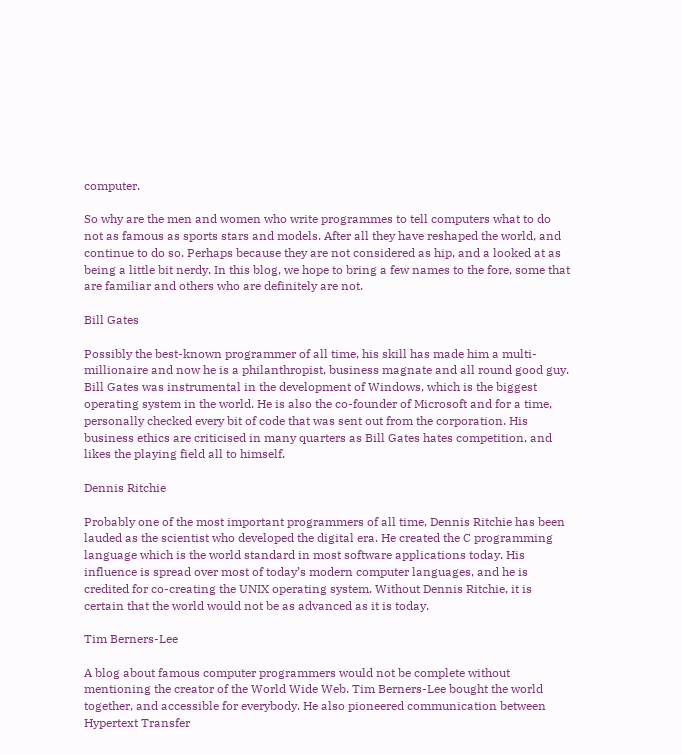computer.

So why are the men and women who write programmes to tell computers what to do not as famous as sports stars and models. After all they have reshaped the world, and continue to do so. Perhaps because they are not considered as hip, and a looked at as being a little bit nerdy. In this blog, we hope to bring a few names to the fore, some that are familiar and others who are definitely are not.

Bill Gates

Possibly the best-known programmer of all time, his skill has made him a multi-millionaire and now he is a philanthropist, business magnate and all round good guy. Bill Gates was instrumental in the development of Windows, which is the biggest operating system in the world. He is also the co-founder of Microsoft and for a time, personally checked every bit of code that was sent out from the corporation. His business ethics are criticised in many quarters as Bill Gates hates competition, and likes the playing field all to himself.

Dennis Ritchie

Probably one of the most important programmers of all time, Dennis Ritchie has been lauded as the scientist who developed the digital era. He created the C programming language which is the world standard in most software applications today. His influence is spread over most of today’s modern computer languages, and he is credited for co-creating the UNIX operating system. Without Dennis Ritchie, it is certain that the world would not be as advanced as it is today.

Tim Berners-Lee

A blog about famous computer programmers would not be complete without mentioning the creator of the World Wide Web. Tim Berners-Lee bought the world together, and accessible for everybody. He also pioneered communication between Hypertext Transfer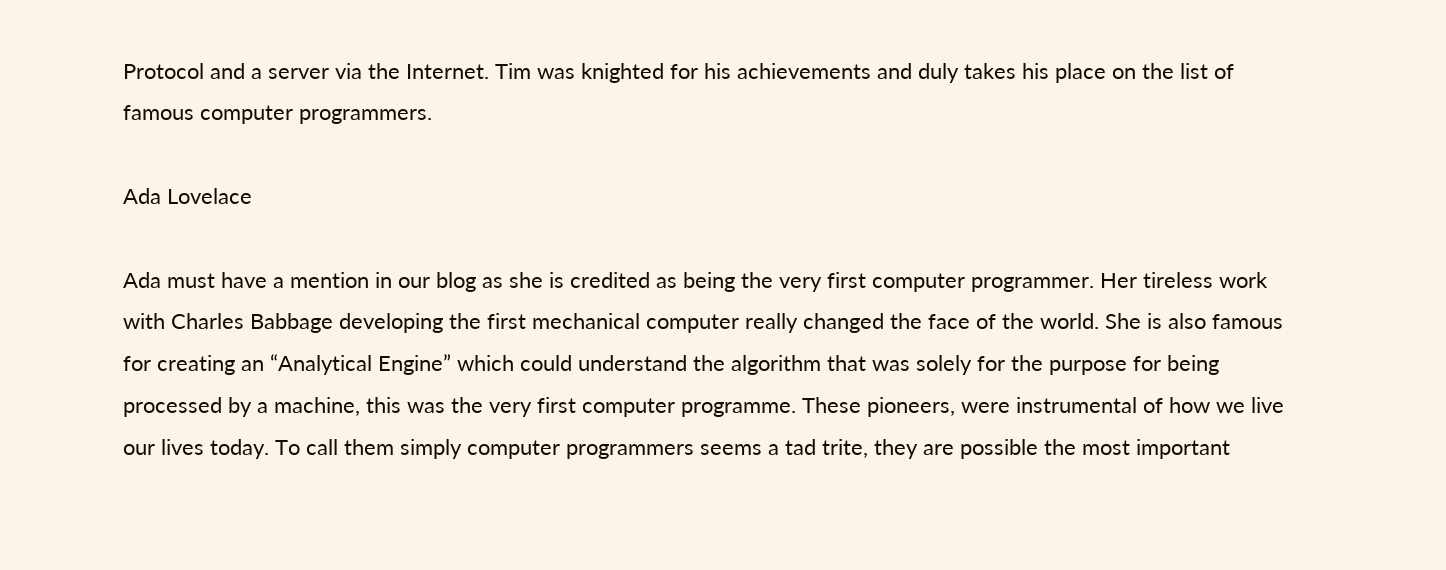Protocol and a server via the Internet. Tim was knighted for his achievements and duly takes his place on the list of famous computer programmers.

Ada Lovelace

Ada must have a mention in our blog as she is credited as being the very first computer programmer. Her tireless work with Charles Babbage developing the first mechanical computer really changed the face of the world. She is also famous for creating an “Analytical Engine” which could understand the algorithm that was solely for the purpose for being processed by a machine, this was the very first computer programme. These pioneers, were instrumental of how we live our lives today. To call them simply computer programmers seems a tad trite, they are possible the most important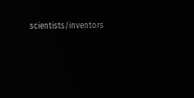scientists/inventors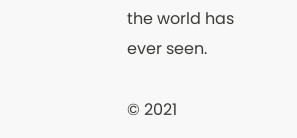the world has ever seen.

© 2021